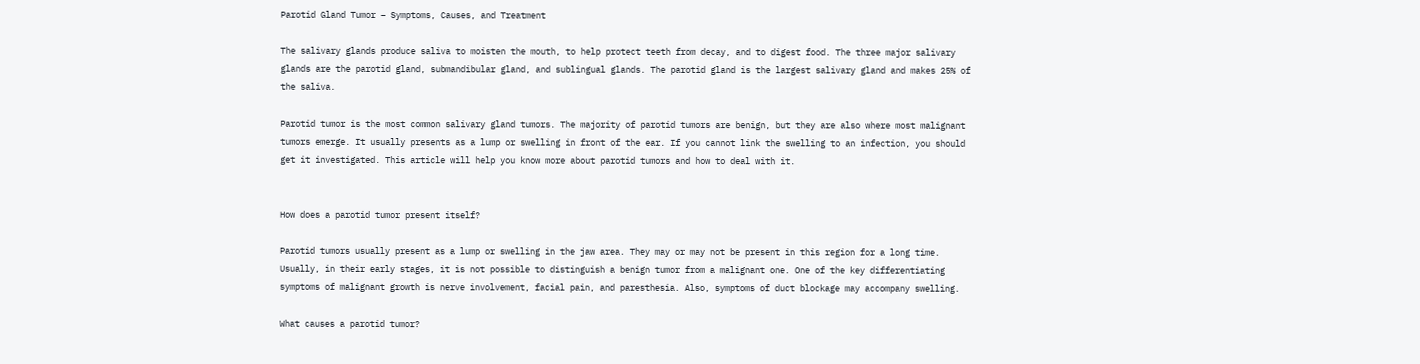Parotid Gland Tumor – Symptoms, Causes, and Treatment

The salivary glands produce saliva to moisten the mouth, to help protect teeth from decay, and to digest food. The three major salivary glands are the parotid gland, submandibular gland, and sublingual glands. The parotid gland is the largest salivary gland and makes 25% of the saliva.

Parotid tumor is the most common salivary gland tumors. The majority of parotid tumors are benign, but they are also where most malignant tumors emerge. It usually presents as a lump or swelling in front of the ear. If you cannot link the swelling to an infection, you should get it investigated. This article will help you know more about parotid tumors and how to deal with it.


How does a parotid tumor present itself?

Parotid tumors usually present as a lump or swelling in the jaw area. They may or may not be present in this region for a long time. Usually, in their early stages, it is not possible to distinguish a benign tumor from a malignant one. One of the key differentiating symptoms of malignant growth is nerve involvement, facial pain, and paresthesia. Also, symptoms of duct blockage may accompany swelling.

What causes a parotid tumor?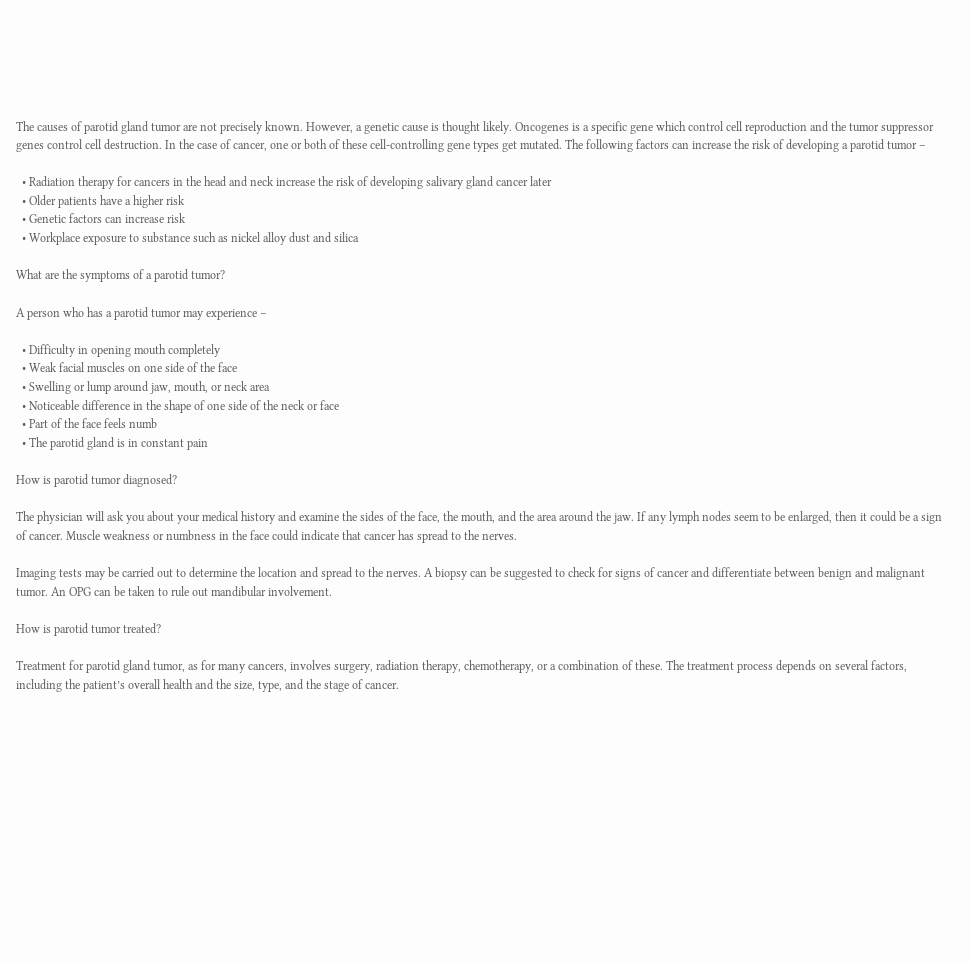The causes of parotid gland tumor are not precisely known. However, a genetic cause is thought likely. Oncogenes is a specific gene which control cell reproduction and the tumor suppressor genes control cell destruction. In the case of cancer, one or both of these cell-controlling gene types get mutated. The following factors can increase the risk of developing a parotid tumor –

  • Radiation therapy for cancers in the head and neck increase the risk of developing salivary gland cancer later
  • Older patients have a higher risk
  • Genetic factors can increase risk
  • Workplace exposure to substance such as nickel alloy dust and silica

What are the symptoms of a parotid tumor?

A person who has a parotid tumor may experience –

  • Difficulty in opening mouth completely
  • Weak facial muscles on one side of the face
  • Swelling or lump around jaw, mouth, or neck area
  • Noticeable difference in the shape of one side of the neck or face
  • Part of the face feels numb
  • The parotid gland is in constant pain

How is parotid tumor diagnosed?

The physician will ask you about your medical history and examine the sides of the face, the mouth, and the area around the jaw. If any lymph nodes seem to be enlarged, then it could be a sign of cancer. Muscle weakness or numbness in the face could indicate that cancer has spread to the nerves.

Imaging tests may be carried out to determine the location and spread to the nerves. A biopsy can be suggested to check for signs of cancer and differentiate between benign and malignant tumor. An OPG can be taken to rule out mandibular involvement.

How is parotid tumor treated?

Treatment for parotid gland tumor, as for many cancers, involves surgery, radiation therapy, chemotherapy, or a combination of these. The treatment process depends on several factors, including the patient’s overall health and the size, type, and the stage of cancer.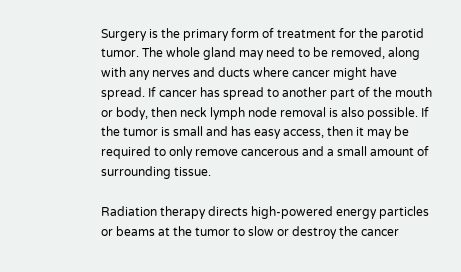Surgery is the primary form of treatment for the parotid tumor. The whole gland may need to be removed, along with any nerves and ducts where cancer might have spread. If cancer has spread to another part of the mouth or body, then neck lymph node removal is also possible. If the tumor is small and has easy access, then it may be required to only remove cancerous and a small amount of surrounding tissue.

Radiation therapy directs high-powered energy particles or beams at the tumor to slow or destroy the cancer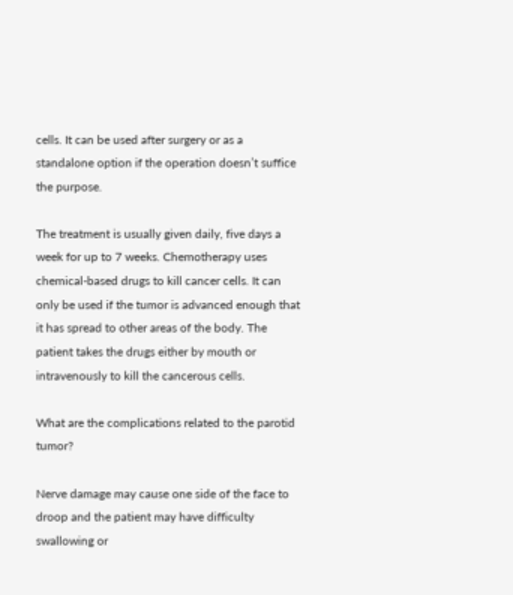cells. It can be used after surgery or as a standalone option if the operation doesn’t suffice the purpose.

The treatment is usually given daily, five days a week for up to 7 weeks. Chemotherapy uses chemical-based drugs to kill cancer cells. It can only be used if the tumor is advanced enough that it has spread to other areas of the body. The patient takes the drugs either by mouth or intravenously to kill the cancerous cells.

What are the complications related to the parotid tumor?

Nerve damage may cause one side of the face to droop and the patient may have difficulty swallowing or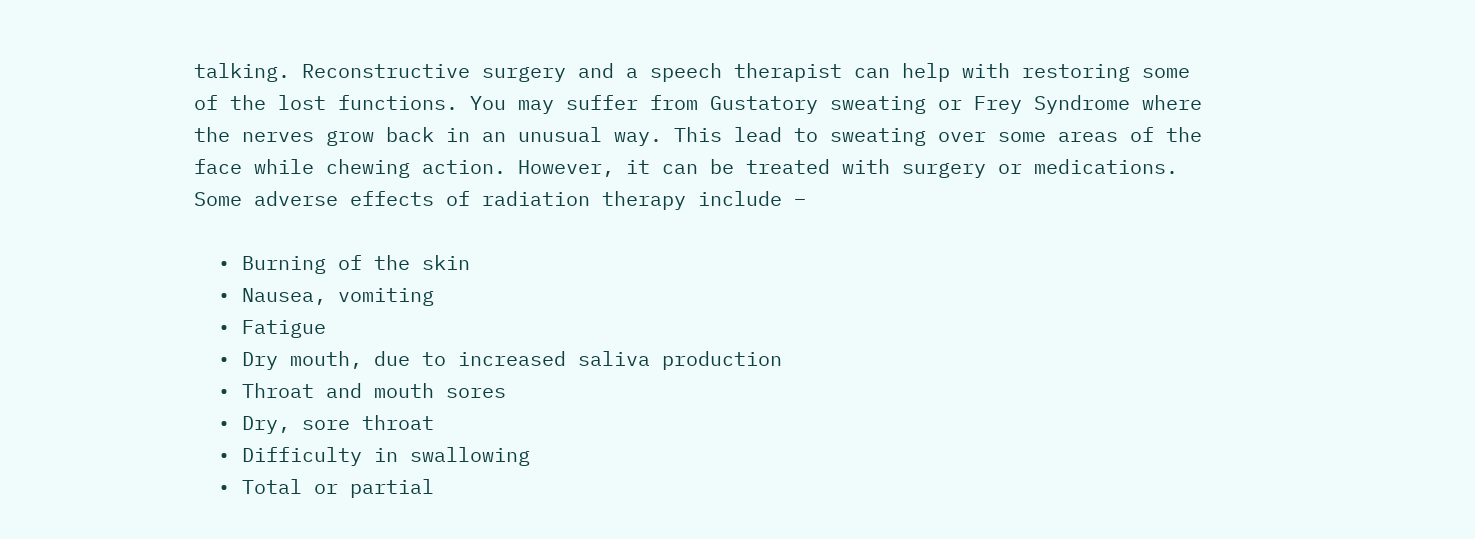talking. Reconstructive surgery and a speech therapist can help with restoring some of the lost functions. You may suffer from Gustatory sweating or Frey Syndrome where the nerves grow back in an unusual way. This lead to sweating over some areas of the face while chewing action. However, it can be treated with surgery or medications. Some adverse effects of radiation therapy include –

  • Burning of the skin
  • Nausea, vomiting
  • Fatigue
  • Dry mouth, due to increased saliva production
  • Throat and mouth sores
  • Dry, sore throat
  • Difficulty in swallowing
  • Total or partial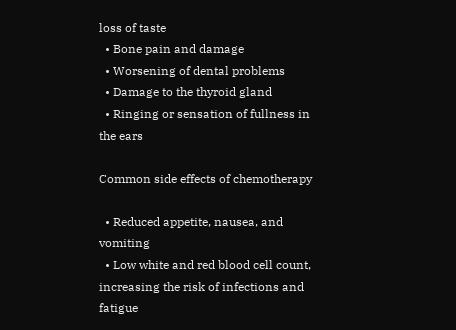loss of taste
  • Bone pain and damage
  • Worsening of dental problems
  • Damage to the thyroid gland
  • Ringing or sensation of fullness in the ears

Common side effects of chemotherapy

  • Reduced appetite, nausea, and vomiting
  • Low white and red blood cell count, increasing the risk of infections and fatigue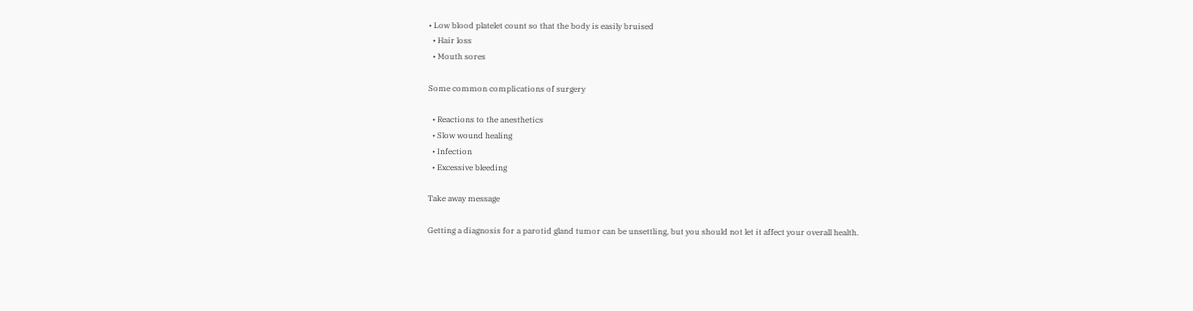• Low blood platelet count so that the body is easily bruised
  • Hair loss
  • Mouth sores

Some common complications of surgery

  • Reactions to the anesthetics
  • Slow wound healing
  • Infection
  • Excessive bleeding

Take away message

Getting a diagnosis for a parotid gland tumor can be unsettling, but you should not let it affect your overall health.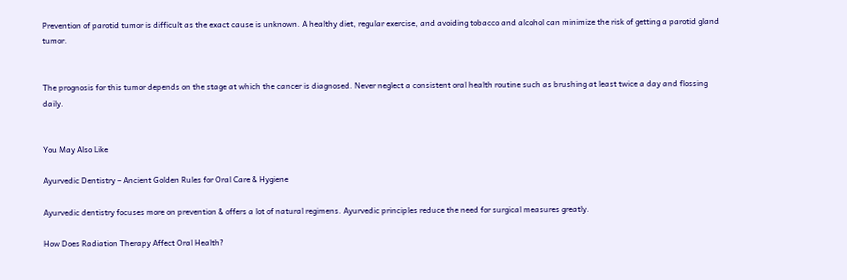Prevention of parotid tumor is difficult as the exact cause is unknown. A healthy diet, regular exercise, and avoiding tobacco and alcohol can minimize the risk of getting a parotid gland tumor.


The prognosis for this tumor depends on the stage at which the cancer is diagnosed. Never neglect a consistent oral health routine such as brushing at least twice a day and flossing daily.


You May Also Like

Ayurvedic Dentistry – Ancient Golden Rules for Oral Care & Hygiene

Ayurvedic dentistry focuses more on prevention & offers a lot of natural regimens. Ayurvedic principles reduce the need for surgical measures greatly.

How Does Radiation Therapy Affect Oral Health?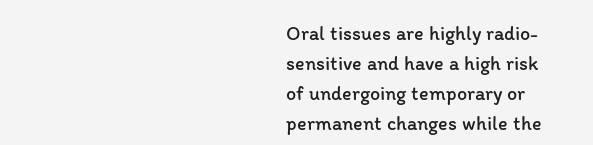Oral tissues are highly radio-sensitive and have a high risk of undergoing temporary or permanent changes while the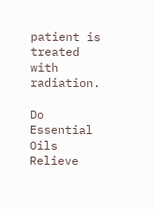patient is treated with radiation.

Do Essential Oils Relieve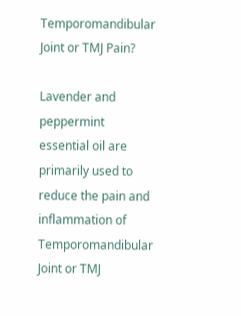Temporomandibular Joint or TMJ Pain?

Lavender and peppermint essential oil are primarily used to reduce the pain and inflammation of Temporomandibular Joint or TMJ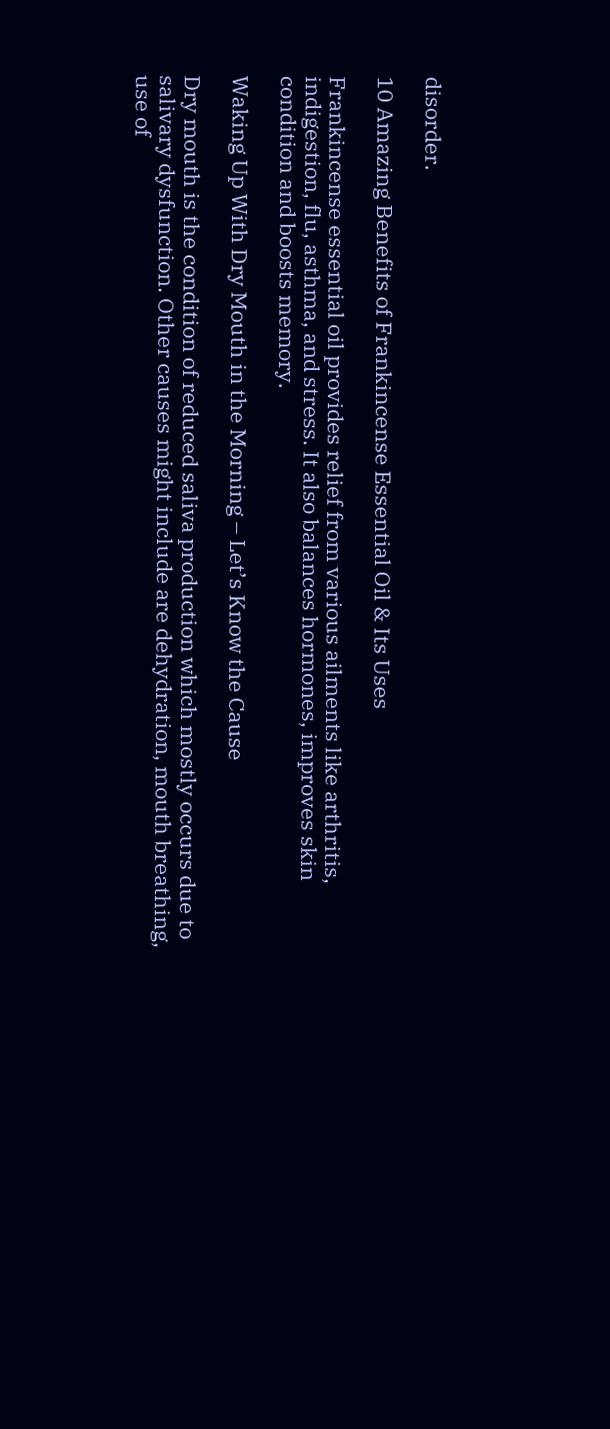disorder.

10 Amazing Benefits of Frankincense Essential Oil & Its Uses

Frankincense essential oil provides relief from various ailments like arthritis, indigestion, flu, asthma, and stress. It also balances hormones, improves skin condition and boosts memory.

Waking Up With Dry Mouth in the Morning – Let’s Know the Cause

Dry mouth is the condition of reduced saliva production which mostly occurs due to salivary dysfunction. Other causes might include are dehydration, mouth breathing, use of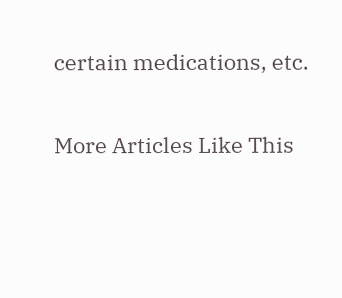certain medications, etc.

More Articles Like This